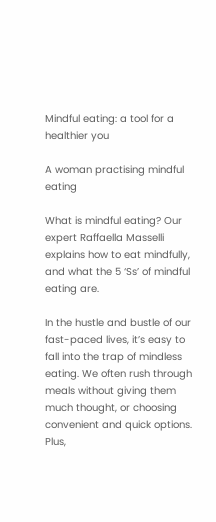Mindful eating: a tool for a healthier you

A woman practising mindful eating

What is mindful eating? Our expert Raffaella Masselli explains how to eat mindfully, and what the 5 ‘Ss’ of mindful eating are.

In the hustle and bustle of our fast-paced lives, it’s easy to fall into the trap of mindless eating. We often rush through meals without giving them much thought, or choosing convenient and quick options. Plus,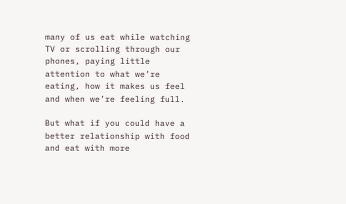many of us eat while watching TV or scrolling through our phones, paying little attention to what we’re eating, how it makes us feel and when we’re feeling full.

But what if you could have a better relationship with food and eat with more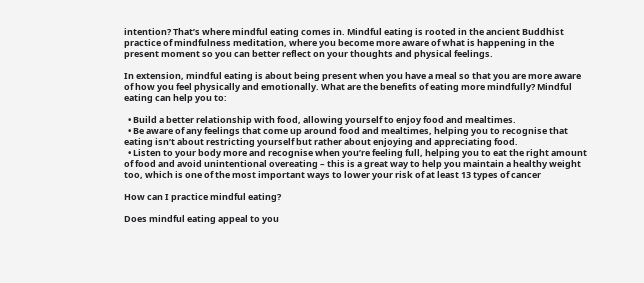intention? That’s where mindful eating comes in. Mindful eating is rooted in the ancient Buddhist practice of mindfulness meditation, where you become more aware of what is happening in the present moment so you can better reflect on your thoughts and physical feelings.

In extension, mindful eating is about being present when you have a meal so that you are more aware of how you feel physically and emotionally. What are the benefits of eating more mindfully? Mindful eating can help you to:

  • Build a better relationship with food, allowing yourself to enjoy food and mealtimes.
  • Be aware of any feelings that come up around food and mealtimes, helping you to recognise that eating isn’t about restricting yourself but rather about enjoying and appreciating food.
  • Listen to your body more and recognise when you’re feeling full, helping you to eat the right amount of food and avoid unintentional overeating – this is a great way to help you maintain a healthy weight too, which is one of the most important ways to lower your risk of at least 13 types of cancer

How can I practice mindful eating?

Does mindful eating appeal to you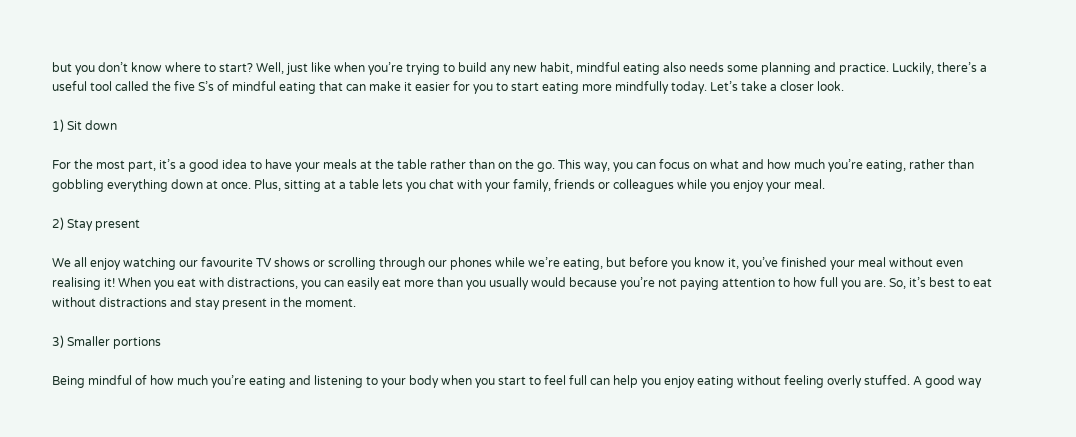but you don’t know where to start? Well, just like when you’re trying to build any new habit, mindful eating also needs some planning and practice. Luckily, there’s a useful tool called the five S’s of mindful eating that can make it easier for you to start eating more mindfully today. Let’s take a closer look.

1) Sit down

For the most part, it’s a good idea to have your meals at the table rather than on the go. This way, you can focus on what and how much you’re eating, rather than gobbling everything down at once. Plus, sitting at a table lets you chat with your family, friends or colleagues while you enjoy your meal.

2) Stay present

We all enjoy watching our favourite TV shows or scrolling through our phones while we’re eating, but before you know it, you’ve finished your meal without even realising it! When you eat with distractions, you can easily eat more than you usually would because you’re not paying attention to how full you are. So, it’s best to eat without distractions and stay present in the moment.

3) Smaller portions

Being mindful of how much you’re eating and listening to your body when you start to feel full can help you enjoy eating without feeling overly stuffed. A good way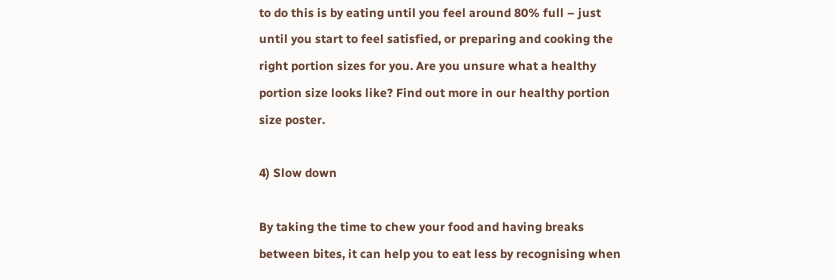to do this is by eating until you feel around 80% full – just until you start to feel satisfied, or preparing and cooking the right portion sizes for you. Are you unsure what a healthy portion size looks like? Find out more in our healthy portion size poster.

4) Slow down

By taking the time to chew your food and having breaks between bites, it can help you to eat less by recognising when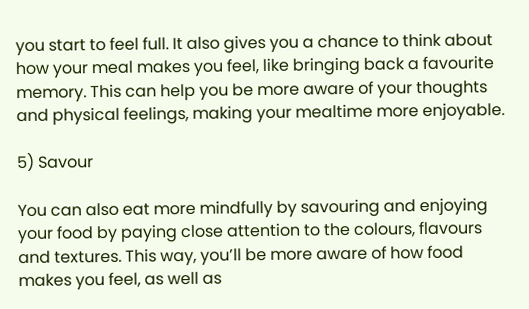you start to feel full. It also gives you a chance to think about how your meal makes you feel, like bringing back a favourite memory. This can help you be more aware of your thoughts and physical feelings, making your mealtime more enjoyable.

5) Savour

You can also eat more mindfully by savouring and enjoying your food by paying close attention to the colours, flavours and textures. This way, you’ll be more aware of how food makes you feel, as well as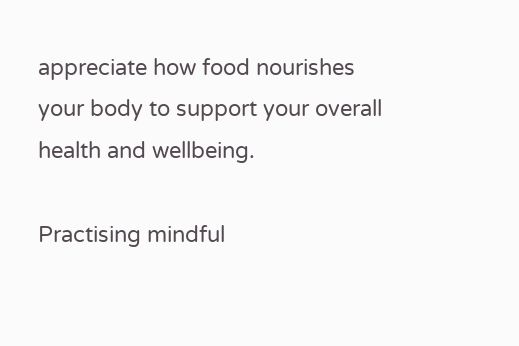appreciate how food nourishes your body to support your overall health and wellbeing.

Practising mindful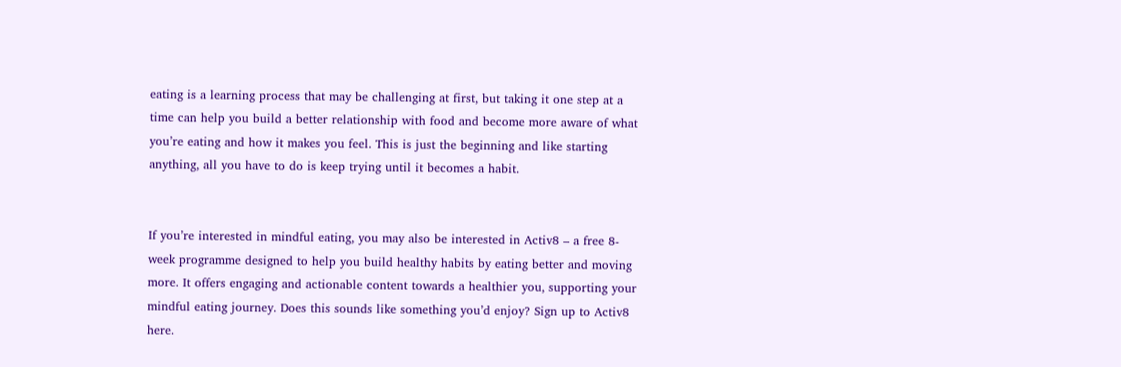eating is a learning process that may be challenging at first, but taking it one step at a time can help you build a better relationship with food and become more aware of what you’re eating and how it makes you feel. This is just the beginning and like starting anything, all you have to do is keep trying until it becomes a habit.


If you’re interested in mindful eating, you may also be interested in Activ8 – a free 8-week programme designed to help you build healthy habits by eating better and moving more. It offers engaging and actionable content towards a healthier you, supporting your mindful eating journey. Does this sounds like something you’d enjoy? Sign up to Activ8 here.